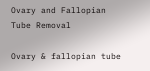Ovary and Fallopian Tube Removal

Ovary & fallopian tube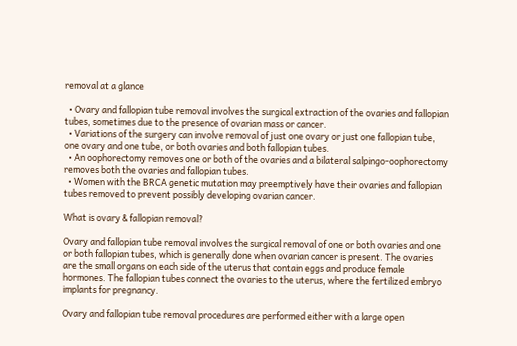removal at a glance

  • Ovary and fallopian tube removal involves the surgical extraction of the ovaries and fallopian tubes, sometimes due to the presence of ovarian mass or cancer.
  • Variations of the surgery can involve removal of just one ovary or just one fallopian tube, one ovary and one tube, or both ovaries and both fallopian tubes.
  • An oophorectomy removes one or both of the ovaries and a bilateral salpingo-oophorectomy removes both the ovaries and fallopian tubes.
  • Women with the BRCA genetic mutation may preemptively have their ovaries and fallopian tubes removed to prevent possibly developing ovarian cancer.

What is ovary & fallopian removal?

Ovary and fallopian tube removal involves the surgical removal of one or both ovaries and one or both fallopian tubes, which is generally done when ovarian cancer is present. The ovaries are the small organs on each side of the uterus that contain eggs and produce female hormones. The fallopian tubes connect the ovaries to the uterus, where the fertilized embryo implants for pregnancy.

Ovary and fallopian tube removal procedures are performed either with a large open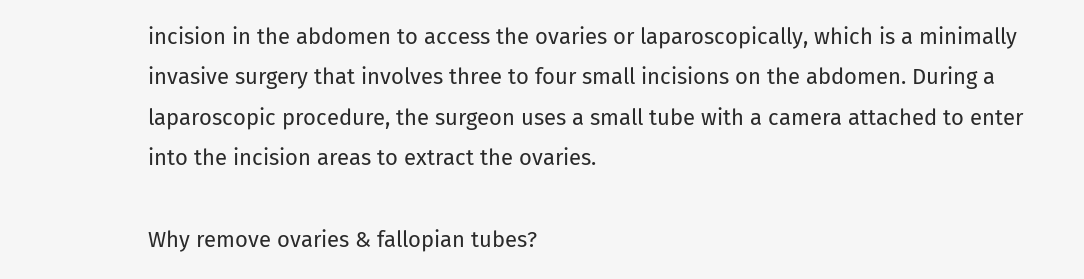incision in the abdomen to access the ovaries or laparoscopically, which is a minimally invasive surgery that involves three to four small incisions on the abdomen. During a laparoscopic procedure, the surgeon uses a small tube with a camera attached to enter into the incision areas to extract the ovaries.

Why remove ovaries & fallopian tubes?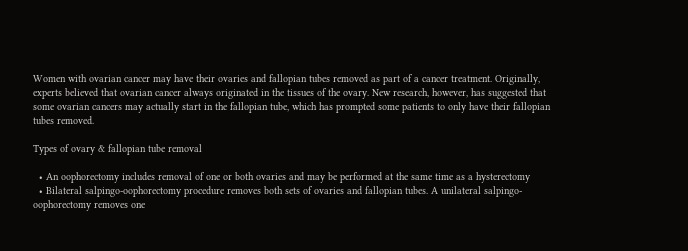Women with ovarian cancer may have their ovaries and fallopian tubes removed as part of a cancer treatment. Originally, experts believed that ovarian cancer always originated in the tissues of the ovary. New research, however, has suggested that some ovarian cancers may actually start in the fallopian tube, which has prompted some patients to only have their fallopian tubes removed.

Types of ovary & fallopian tube removal

  • An oophorectomy includes removal of one or both ovaries and may be performed at the same time as a hysterectomy
  • Bilateral salpingo-oophorectomy procedure removes both sets of ovaries and fallopian tubes. A unilateral salpingo-oophorectomy removes one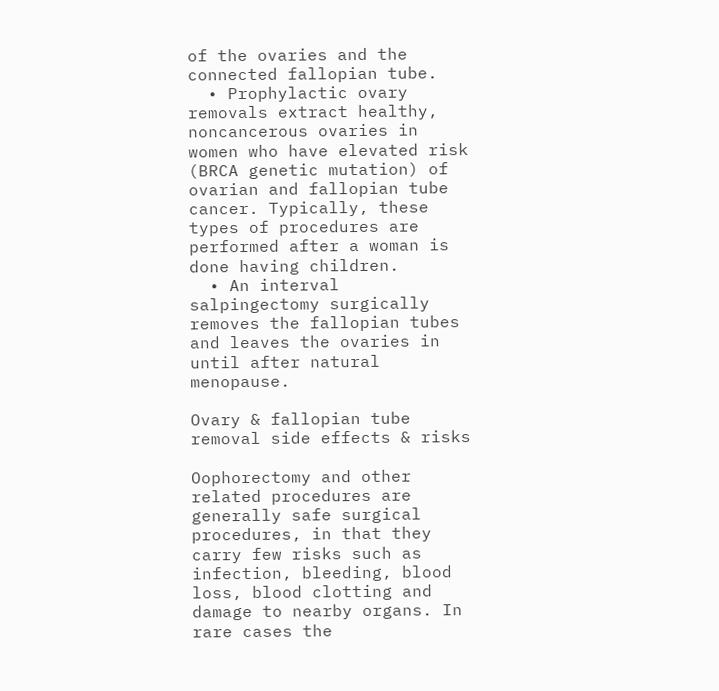of the ovaries and the connected fallopian tube.
  • Prophylactic ovary removals extract healthy, noncancerous ovaries in women who have elevated risk (BRCA genetic mutation) of ovarian and fallopian tube cancer. Typically, these types of procedures are performed after a woman is done having children.
  • An interval salpingectomy surgically removes the fallopian tubes and leaves the ovaries in until after natural menopause.

Ovary & fallopian tube removal side effects & risks

Oophorectomy and other related procedures are generally safe surgical procedures, in that they carry few risks such as infection, bleeding, blood loss, blood clotting and damage to nearby organs. In rare cases the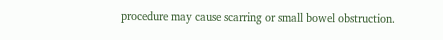procedure may cause scarring or small bowel obstruction.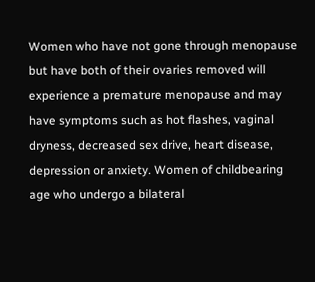Women who have not gone through menopause but have both of their ovaries removed will experience a premature menopause and may have symptoms such as hot flashes, vaginal dryness, decreased sex drive, heart disease, depression or anxiety. Women of childbearing age who undergo a bilateral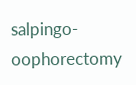salpingo-oophorectomy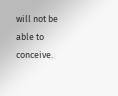will not be able to conceive.